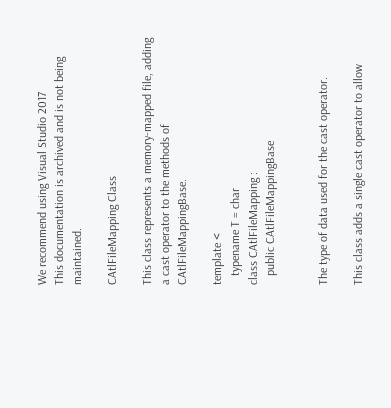We recommend using Visual Studio 2017
This documentation is archived and is not being maintained.

CAtlFileMapping Class

This class represents a memory-mapped file, adding a cast operator to the methods of CAtlFileMappingBase.

template <
   typename T = char
class CAtlFileMapping :
   public CAtlFileMappingBase


The type of data used for the cast operator.

This class adds a single cast operator to allow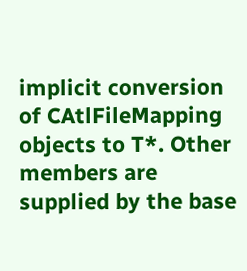implicit conversion of CAtlFileMapping objects to T*. Other members are supplied by the base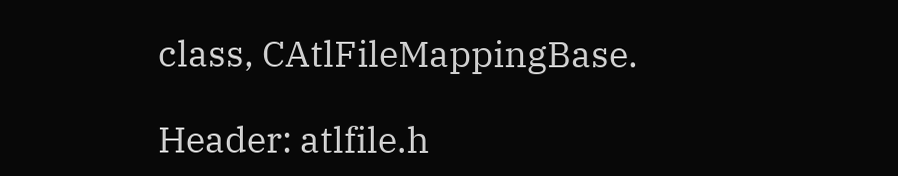class, CAtlFileMappingBase.

Header: atlfile.h